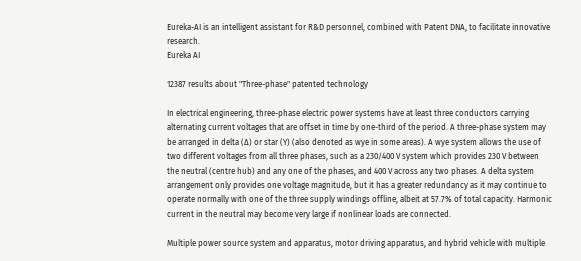Eureka-AI is an intelligent assistant for R&D personnel, combined with Patent DNA, to facilitate innovative research.
Eureka AI

12387 results about "Three-phase" patented technology

In electrical engineering, three-phase electric power systems have at least three conductors carrying alternating current voltages that are offset in time by one-third of the period. A three-phase system may be arranged in delta (∆) or star (Y) (also denoted as wye in some areas). A wye system allows the use of two different voltages from all three phases, such as a 230/400 V system which provides 230 V between the neutral (centre hub) and any one of the phases, and 400 V across any two phases. A delta system arrangement only provides one voltage magnitude, but it has a greater redundancy as it may continue to operate normally with one of the three supply windings offline, albeit at 57.7% of total capacity. Harmonic current in the neutral may become very large if nonlinear loads are connected.

Multiple power source system and apparatus, motor driving apparatus, and hybrid vehicle with multiple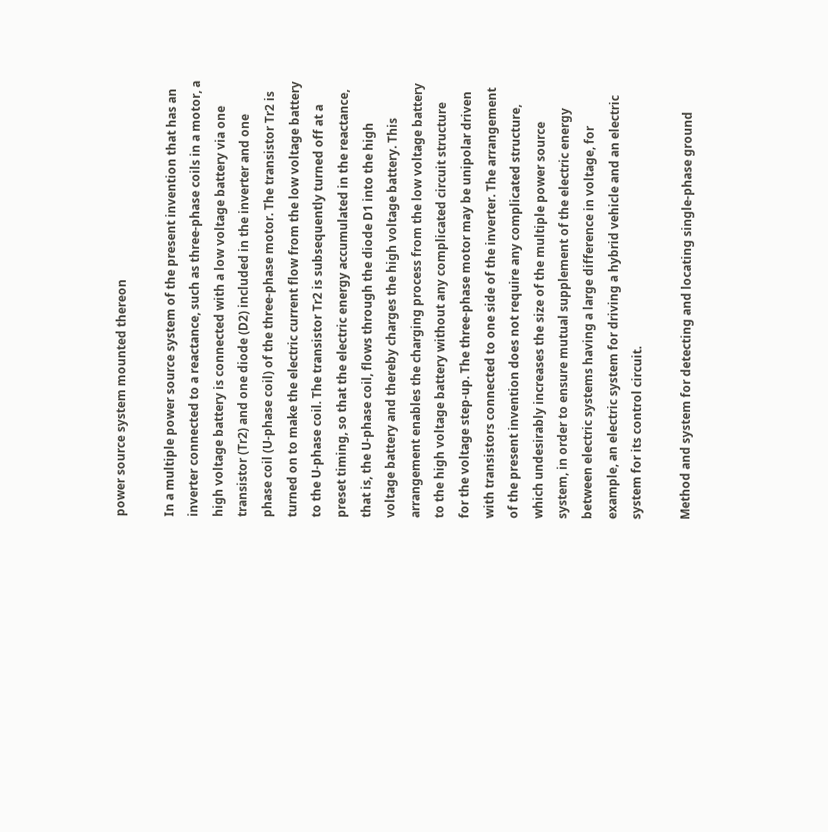power source system mounted thereon

In a multiple power source system of the present invention that has an inverter connected to a reactance, such as three-phase coils in a motor, a high voltage battery is connected with a low voltage battery via one transistor (Tr2) and one diode (D2) included in the inverter and one phase coil (U-phase coil) of the three-phase motor. The transistor Tr2 is turned on to make the electric current flow from the low voltage battery to the U-phase coil. The transistor Tr2 is subsequently turned off at a preset timing, so that the electric energy accumulated in the reactance, that is, the U-phase coil, flows through the diode D1 into the high voltage battery and thereby charges the high voltage battery. This arrangement enables the charging process from the low voltage battery to the high voltage battery without any complicated circuit structure for the voltage step-up. The three-phase motor may be unipolar driven with transistors connected to one side of the inverter. The arrangement of the present invention does not require any complicated structure, which undesirably increases the size of the multiple power source system, in order to ensure mutual supplement of the electric energy between electric systems having a large difference in voltage, for example, an electric system for driving a hybrid vehicle and an electric system for its control circuit.

Method and system for detecting and locating single-phase ground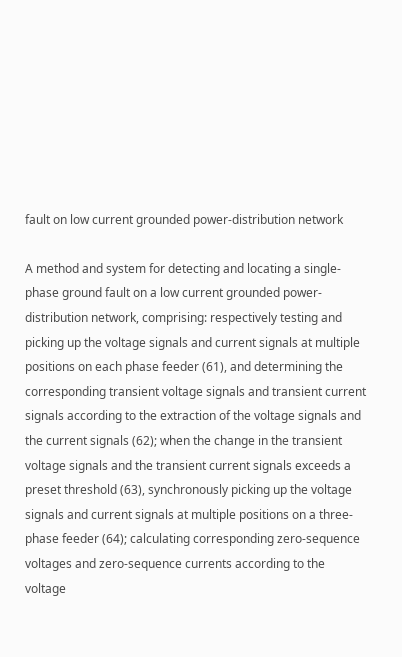fault on low current grounded power-distribution network

A method and system for detecting and locating a single-phase ground fault on a low current grounded power-distribution network, comprising: respectively testing and picking up the voltage signals and current signals at multiple positions on each phase feeder (61), and determining the corresponding transient voltage signals and transient current signals according to the extraction of the voltage signals and the current signals (62); when the change in the transient voltage signals and the transient current signals exceeds a preset threshold (63), synchronously picking up the voltage signals and current signals at multiple positions on a three-phase feeder (64); calculating corresponding zero-sequence voltages and zero-sequence currents according to the voltage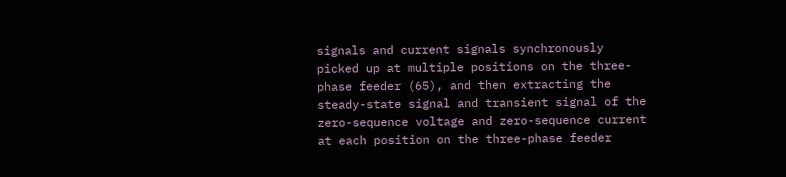signals and current signals synchronously picked up at multiple positions on the three-phase feeder (65), and then extracting the steady-state signal and transient signal of the zero-sequence voltage and zero-sequence current at each position on the three-phase feeder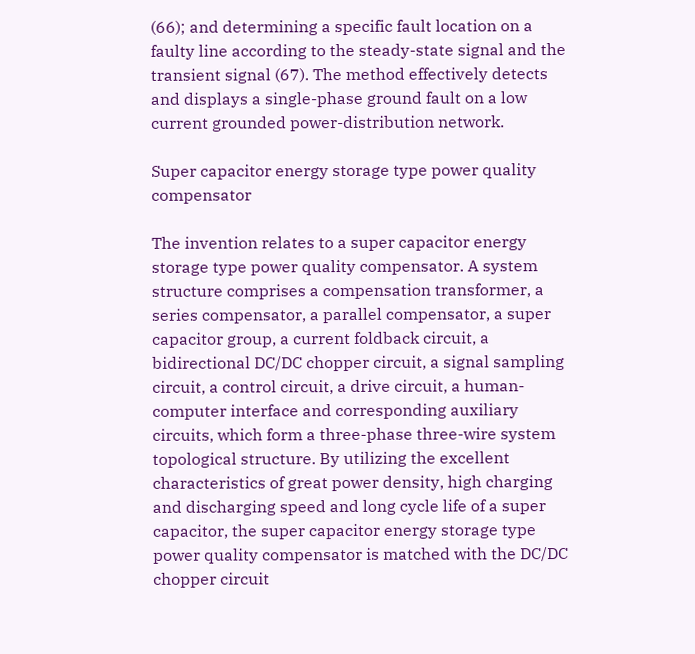(66); and determining a specific fault location on a faulty line according to the steady-state signal and the transient signal (67). The method effectively detects and displays a single-phase ground fault on a low current grounded power-distribution network.

Super capacitor energy storage type power quality compensator

The invention relates to a super capacitor energy storage type power quality compensator. A system structure comprises a compensation transformer, a series compensator, a parallel compensator, a super capacitor group, a current foldback circuit, a bidirectional DC/DC chopper circuit, a signal sampling circuit, a control circuit, a drive circuit, a human-computer interface and corresponding auxiliary circuits, which form a three-phase three-wire system topological structure. By utilizing the excellent characteristics of great power density, high charging and discharging speed and long cycle life of a super capacitor, the super capacitor energy storage type power quality compensator is matched with the DC/DC chopper circuit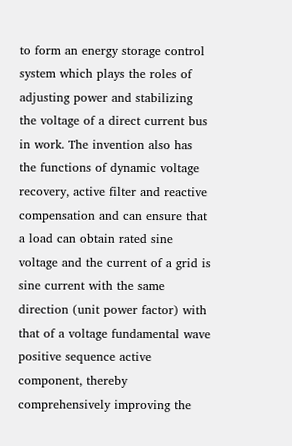to form an energy storage control system which plays the roles of adjusting power and stabilizing the voltage of a direct current bus in work. The invention also has the functions of dynamic voltage recovery, active filter and reactive compensation and can ensure that a load can obtain rated sine voltage and the current of a grid is sine current with the same direction (unit power factor) with that of a voltage fundamental wave positive sequence active component, thereby comprehensively improving the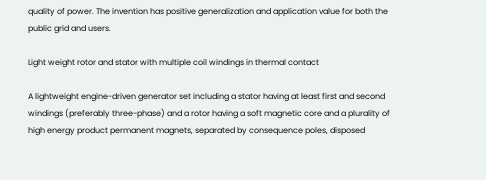quality of power. The invention has positive generalization and application value for both the public grid and users.

Light weight rotor and stator with multiple coil windings in thermal contact

A lightweight engine-driven generator set including a stator having at least first and second windings (preferably three-phase) and a rotor having a soft magnetic core and a plurality of high energy product permanent magnets, separated by consequence poles, disposed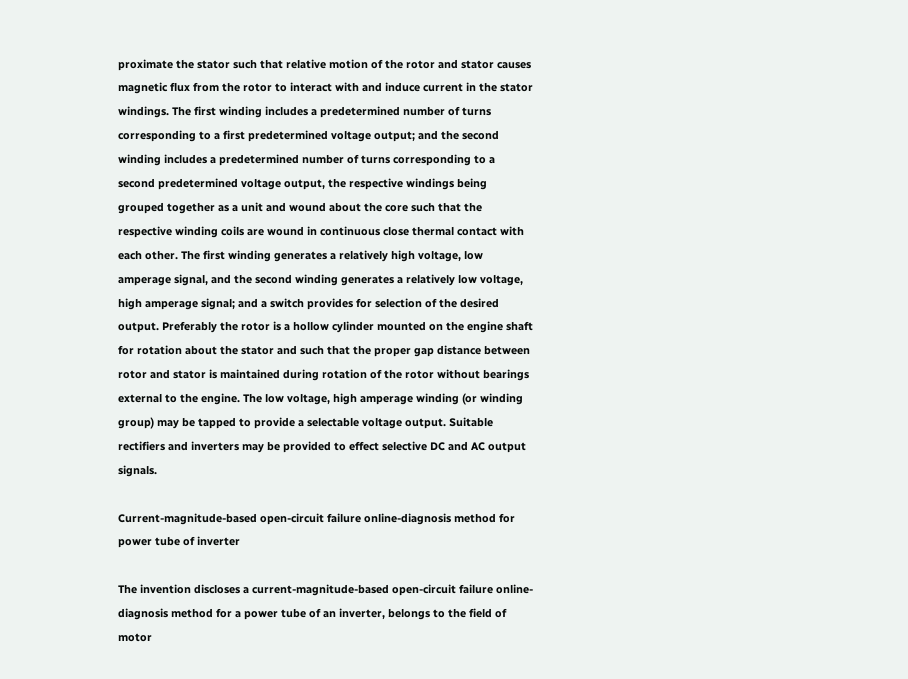proximate the stator such that relative motion of the rotor and stator causes magnetic flux from the rotor to interact with and induce current in the stator windings. The first winding includes a predetermined number of turns corresponding to a first predetermined voltage output; and the second winding includes a predetermined number of turns corresponding to a second predetermined voltage output, the respective windings being grouped together as a unit and wound about the core such that the respective winding coils are wound in continuous close thermal contact with each other. The first winding generates a relatively high voltage, low amperage signal, and the second winding generates a relatively low voltage, high amperage signal; and a switch provides for selection of the desired output. Preferably the rotor is a hollow cylinder mounted on the engine shaft for rotation about the stator and such that the proper gap distance between rotor and stator is maintained during rotation of the rotor without bearings external to the engine. The low voltage, high amperage winding (or winding group) may be tapped to provide a selectable voltage output. Suitable rectifiers and inverters may be provided to effect selective DC and AC output signals.

Current-magnitude-based open-circuit failure online-diagnosis method for power tube of inverter

The invention discloses a current-magnitude-based open-circuit failure online-diagnosis method for a power tube of an inverter, belongs to the field of motor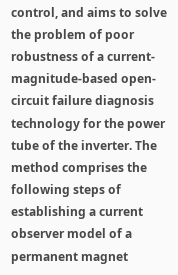control, and aims to solve the problem of poor robustness of a current-magnitude-based open-circuit failure diagnosis technology for the power tube of the inverter. The method comprises the following steps of establishing a current observer model of a permanent magnet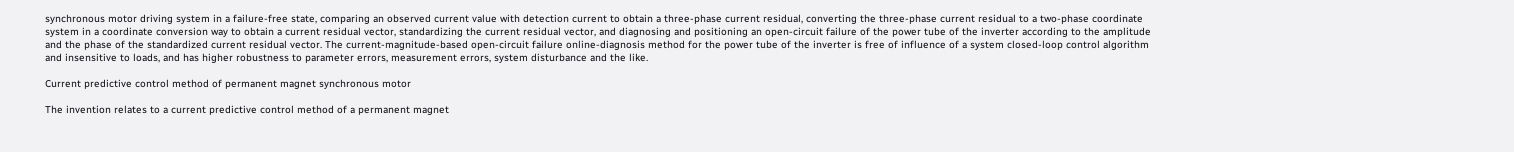synchronous motor driving system in a failure-free state, comparing an observed current value with detection current to obtain a three-phase current residual, converting the three-phase current residual to a two-phase coordinate system in a coordinate conversion way to obtain a current residual vector, standardizing the current residual vector, and diagnosing and positioning an open-circuit failure of the power tube of the inverter according to the amplitude and the phase of the standardized current residual vector. The current-magnitude-based open-circuit failure online-diagnosis method for the power tube of the inverter is free of influence of a system closed-loop control algorithm and insensitive to loads, and has higher robustness to parameter errors, measurement errors, system disturbance and the like.

Current predictive control method of permanent magnet synchronous motor

The invention relates to a current predictive control method of a permanent magnet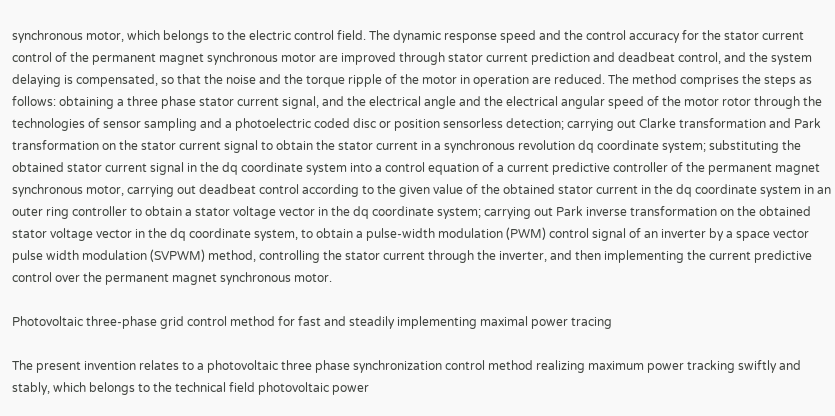synchronous motor, which belongs to the electric control field. The dynamic response speed and the control accuracy for the stator current control of the permanent magnet synchronous motor are improved through stator current prediction and deadbeat control, and the system delaying is compensated, so that the noise and the torque ripple of the motor in operation are reduced. The method comprises the steps as follows: obtaining a three phase stator current signal, and the electrical angle and the electrical angular speed of the motor rotor through the technologies of sensor sampling and a photoelectric coded disc or position sensorless detection; carrying out Clarke transformation and Park transformation on the stator current signal to obtain the stator current in a synchronous revolution dq coordinate system; substituting the obtained stator current signal in the dq coordinate system into a control equation of a current predictive controller of the permanent magnet synchronous motor, carrying out deadbeat control according to the given value of the obtained stator current in the dq coordinate system in an outer ring controller to obtain a stator voltage vector in the dq coordinate system; carrying out Park inverse transformation on the obtained stator voltage vector in the dq coordinate system, to obtain a pulse-width modulation (PWM) control signal of an inverter by a space vector pulse width modulation (SVPWM) method, controlling the stator current through the inverter, and then implementing the current predictive control over the permanent magnet synchronous motor.

Photovoltaic three-phase grid control method for fast and steadily implementing maximal power tracing

The present invention relates to a photovoltaic three phase synchronization control method realizing maximum power tracking swiftly and stably, which belongs to the technical field photovoltaic power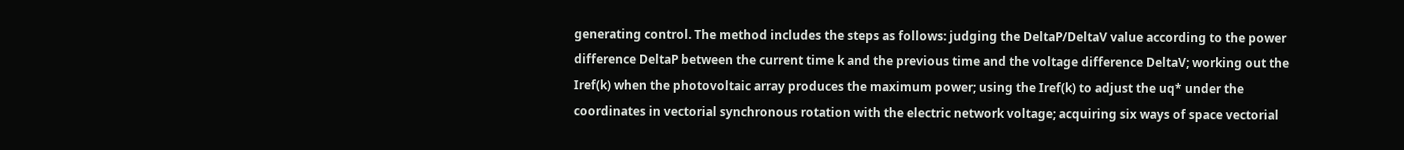generating control. The method includes the steps as follows: judging the DeltaP/DeltaV value according to the power difference DeltaP between the current time k and the previous time and the voltage difference DeltaV; working out the Iref(k) when the photovoltaic array produces the maximum power; using the Iref(k) to adjust the uq* under the coordinates in vectorial synchronous rotation with the electric network voltage; acquiring six ways of space vectorial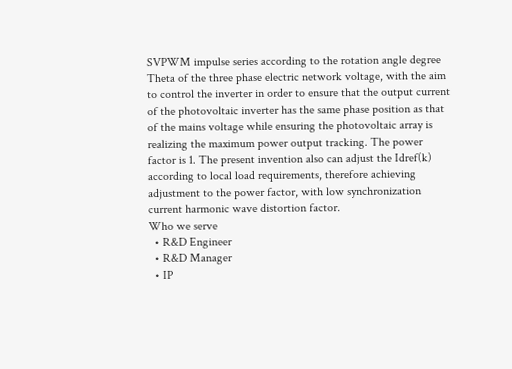SVPWM impulse series according to the rotation angle degree Theta of the three phase electric network voltage, with the aim to control the inverter in order to ensure that the output current of the photovoltaic inverter has the same phase position as that of the mains voltage while ensuring the photovoltaic array is realizing the maximum power output tracking. The power factor is 1. The present invention also can adjust the Idref(k) according to local load requirements, therefore achieving adjustment to the power factor, with low synchronization current harmonic wave distortion factor.
Who we serve
  • R&D Engineer
  • R&D Manager
  • IP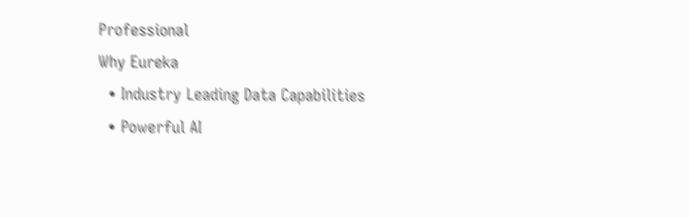Professional
Why Eureka
  • Industry Leading Data Capabilities
  • Powerful AI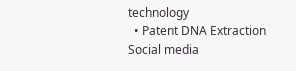technology
  • Patent DNA Extraction
Social media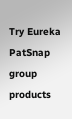Try Eureka
PatSnap group products